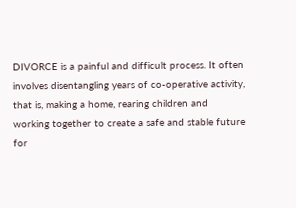DIVORCE is a painful and difficult process. It often involves disentangling years of co-operative activity, that is, making a home, rearing children and working together to create a safe and stable future for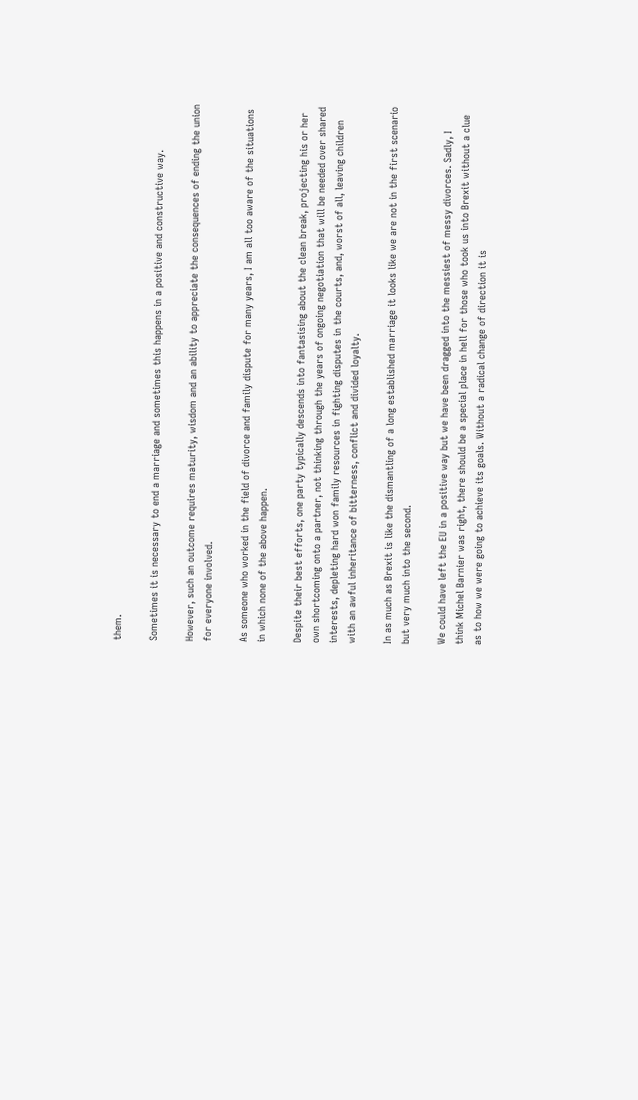them.

Sometimes it is necessary to end a marriage and sometimes this happens in a positive and constructive way.

However, such an outcome requires maturity, wisdom and an ability to appreciate the consequences of ending the union for everyone involved.

As someone who worked in the field of divorce and family dispute for many years, I am all too aware of the situations in which none of the above happen.

Despite their best efforts, one party typically descends into fantasising about the clean break, projecting his or her own shortcoming onto a partner, not thinking through the years of ongoing negotiation that will be needed over shared interests, depleting hard won family resources in fighting disputes in the courts, and, worst of all, leaving children with an awful inheritance of bitterness, conflict and divided loyalty.

In as much as Brexit is like the dismantling of a long established marriage it looks like we are not in the first scenario but very much into the second.

We could have left the EU in a positive way but we have been dragged into the messiest of messy divorces. Sadly, I think Michel Barnier was right, there should be a special place in hell for those who took us into Brexit without a clue as to how we were going to achieve its goals. Without a radical change of direction it is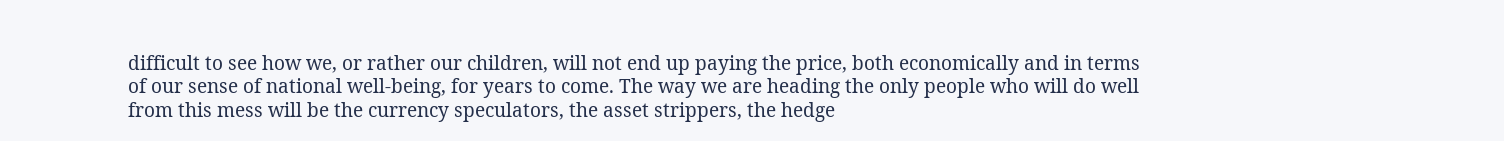difficult to see how we, or rather our children, will not end up paying the price, both economically and in terms of our sense of national well-being, for years to come. The way we are heading the only people who will do well from this mess will be the currency speculators, the asset strippers, the hedge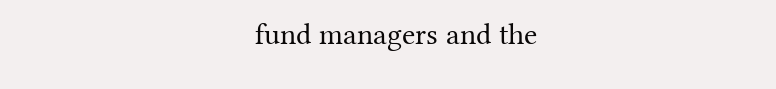fund managers and the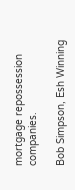mortgage repossession companies.

Bob Simpson, Esh Winning